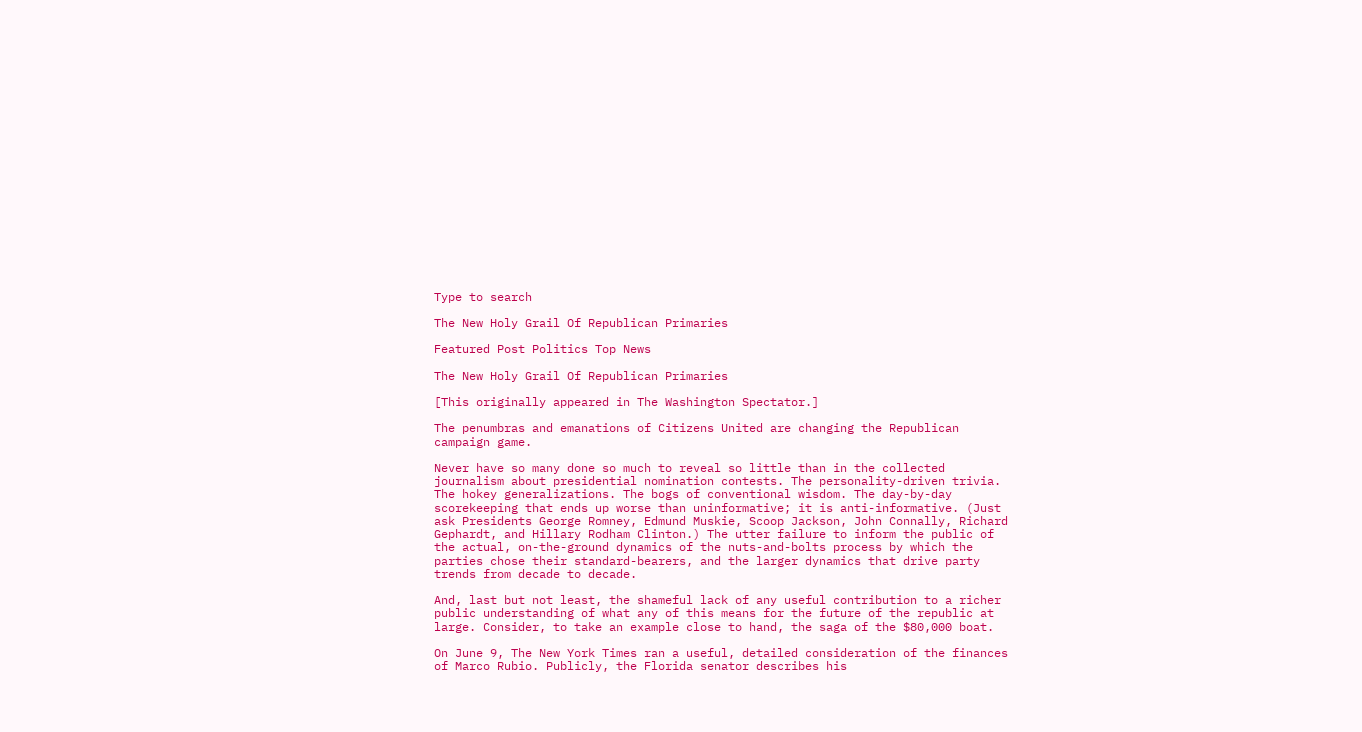Type to search

The New Holy Grail Of Republican Primaries

Featured Post Politics Top News

The New Holy Grail Of Republican Primaries

[This originally appeared in The Washington Spectator.]

The penumbras and emanations of Citizens United are changing the Republican campaign game.

Never have so many done so much to reveal so little than in the collected journalism about presidential nomination contests. The personality-driven trivia. The hokey generalizations. The bogs of conventional wisdom. The day-by-day scorekeeping that ends up worse than uninformative; it is anti-informative. (Just ask Presidents George Romney, Edmund Muskie, Scoop Jackson, John Connally, Richard Gephardt, and Hillary Rodham Clinton.) The utter failure to inform the public of the actual, on-the-ground dynamics of the nuts-and-bolts process by which the parties chose their standard-bearers, and the larger dynamics that drive party trends from decade to decade.

And, last but not least, the shameful lack of any useful contribution to a richer public understanding of what any of this means for the future of the republic at large. Consider, to take an example close to hand, the saga of the $80,000 boat.

On June 9, The New York Times ran a useful, detailed consideration of the finances of Marco Rubio. Publicly, the Florida senator describes his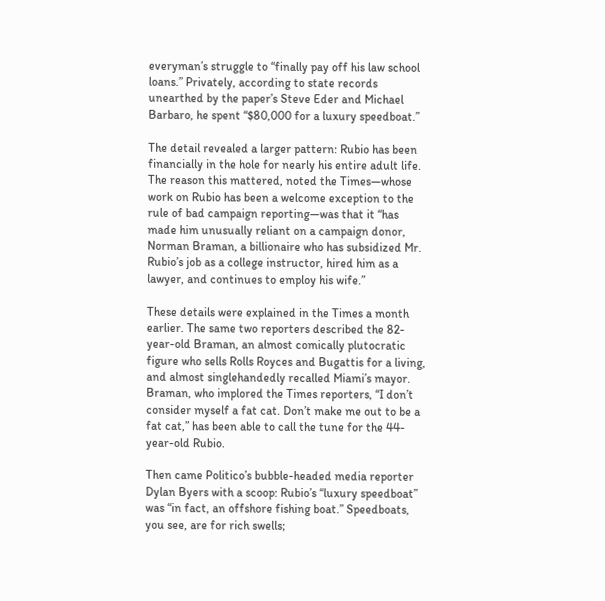everyman’s struggle to “finally pay off his law school loans.” Privately, according to state records unearthed by the paper’s Steve Eder and Michael Barbaro, he spent “$80,000 for a luxury speedboat.”

The detail revealed a larger pattern: Rubio has been financially in the hole for nearly his entire adult life. The reason this mattered, noted the Times—whose work on Rubio has been a welcome exception to the rule of bad campaign reporting—was that it “has made him unusually reliant on a campaign donor, Norman Braman, a billionaire who has subsidized Mr. Rubio’s job as a college instructor, hired him as a lawyer, and continues to employ his wife.”

These details were explained in the Times a month earlier. The same two reporters described the 82-year-old Braman, an almost comically plutocratic figure who sells Rolls Royces and Bugattis for a living, and almost singlehandedly recalled Miami’s mayor. Braman, who implored the Times reporters, “I don’t consider myself a fat cat. Don’t make me out to be a fat cat,” has been able to call the tune for the 44-year-old Rubio.

Then came Politico’s bubble-headed media reporter Dylan Byers with a scoop: Rubio’s “luxury speedboat” was “in fact, an offshore fishing boat.” Speedboats, you see, are for rich swells;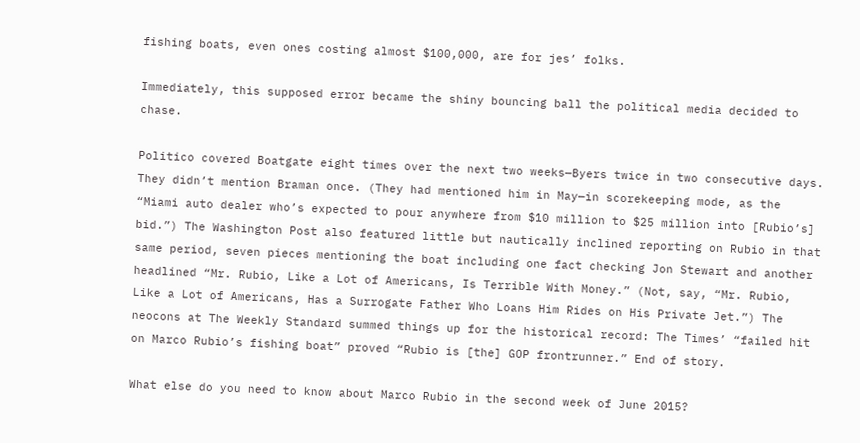fishing boats, even ones costing almost $100,000, are for jes’ folks.

Immediately, this supposed error became the shiny bouncing ball the political media decided to chase.

Politico covered Boatgate eight times over the next two weeks—Byers twice in two consecutive days. They didn’t mention Braman once. (They had mentioned him in May—in scorekeeping mode, as the “Miami auto dealer who’s expected to pour anywhere from $10 million to $25 million into [Rubio’s] bid.”) The Washington Post also featured little but nautically inclined reporting on Rubio in that same period, seven pieces mentioning the boat including one fact checking Jon Stewart and another headlined “Mr. Rubio, Like a Lot of Americans, Is Terrible With Money.” (Not, say, “Mr. Rubio, Like a Lot of Americans, Has a Surrogate Father Who Loans Him Rides on His Private Jet.”) The neocons at The Weekly Standard summed things up for the historical record: The Times’ “failed hit on Marco Rubio’s fishing boat” proved “Rubio is [the] GOP frontrunner.” End of story.

What else do you need to know about Marco Rubio in the second week of June 2015?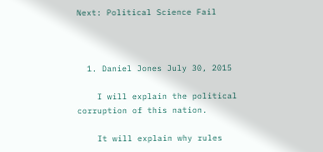Next: Political Science Fail



  1. Daniel Jones July 30, 2015

    I will explain the political corruption of this nation.

    It will explain why rules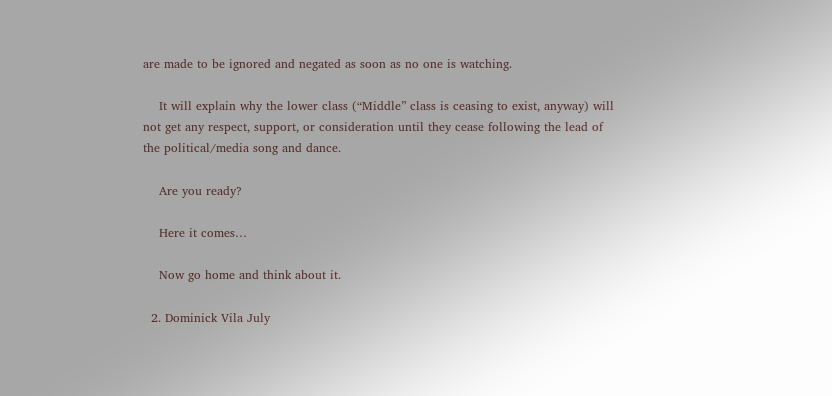are made to be ignored and negated as soon as no one is watching.

    It will explain why the lower class (“Middle” class is ceasing to exist, anyway) will not get any respect, support, or consideration until they cease following the lead of the political/media song and dance.

    Are you ready?

    Here it comes…

    Now go home and think about it.

  2. Dominick Vila July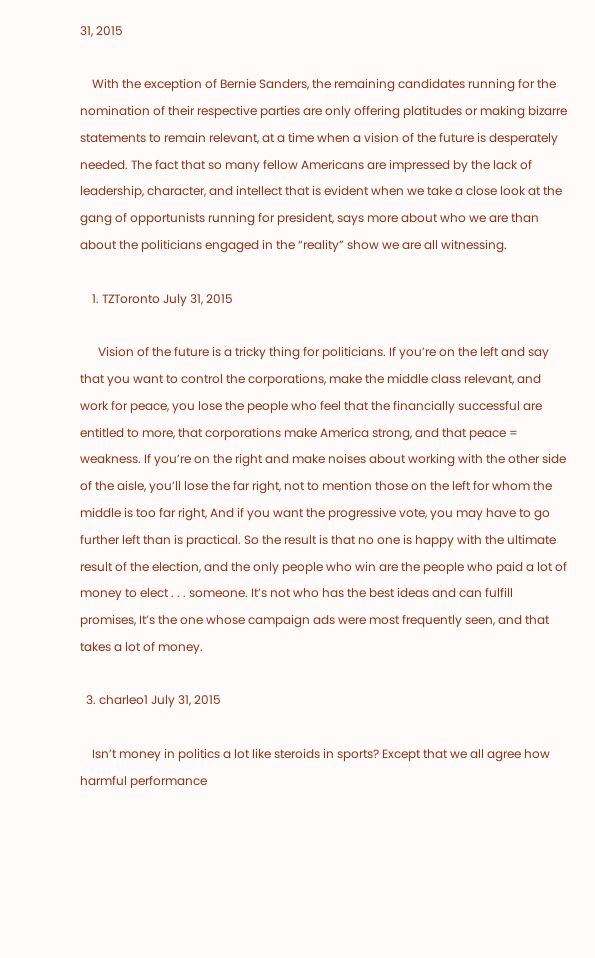31, 2015

    With the exception of Bernie Sanders, the remaining candidates running for the nomination of their respective parties are only offering platitudes or making bizarre statements to remain relevant, at a time when a vision of the future is desperately needed. The fact that so many fellow Americans are impressed by the lack of leadership, character, and intellect that is evident when we take a close look at the gang of opportunists running for president, says more about who we are than about the politicians engaged in the “reality” show we are all witnessing.

    1. TZToronto July 31, 2015

      Vision of the future is a tricky thing for politicians. If you’re on the left and say that you want to control the corporations, make the middle class relevant, and work for peace, you lose the people who feel that the financially successful are entitled to more, that corporations make America strong, and that peace = weakness. If you’re on the right and make noises about working with the other side of the aisle, you’ll lose the far right, not to mention those on the left for whom the middle is too far right, And if you want the progressive vote, you may have to go further left than is practical. So the result is that no one is happy with the ultimate result of the election, and the only people who win are the people who paid a lot of money to elect . . . someone. It’s not who has the best ideas and can fulfill promises, It’s the one whose campaign ads were most frequently seen, and that takes a lot of money.

  3. charleo1 July 31, 2015

    Isn’t money in politics a lot like steroids in sports? Except that we all agree how harmful performance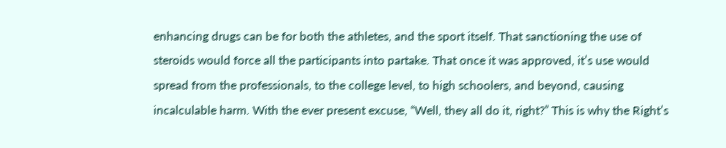enhancing drugs can be for both the athletes, and the sport itself. That sanctioning the use of steroids would force all the participants into partake. That once it was approved, it’s use would spread from the professionals, to the college level, to high schoolers, and beyond, causing incalculable harm. With the ever present excuse, “Well, they all do it, right?” This is why the Right’s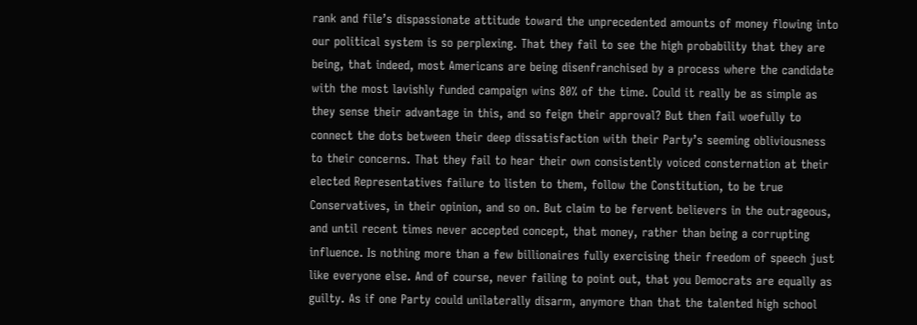rank and file’s dispassionate attitude toward the unprecedented amounts of money flowing into our political system is so perplexing. That they fail to see the high probability that they are being, that indeed, most Americans are being disenfranchised by a process where the candidate with the most lavishly funded campaign wins 80% of the time. Could it really be as simple as they sense their advantage in this, and so feign their approval? But then fail woefully to connect the dots between their deep dissatisfaction with their Party’s seeming obliviousness to their concerns. That they fail to hear their own consistently voiced consternation at their elected Representatives failure to listen to them, follow the Constitution, to be true Conservatives, in their opinion, and so on. But claim to be fervent believers in the outrageous, and until recent times never accepted concept, that money, rather than being a corrupting influence. Is nothing more than a few billionaires fully exercising their freedom of speech just like everyone else. And of course, never failing to point out, that you Democrats are equally as guilty. As if one Party could unilaterally disarm, anymore than that the talented high school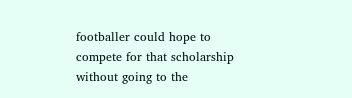footballer could hope to compete for that scholarship without going to the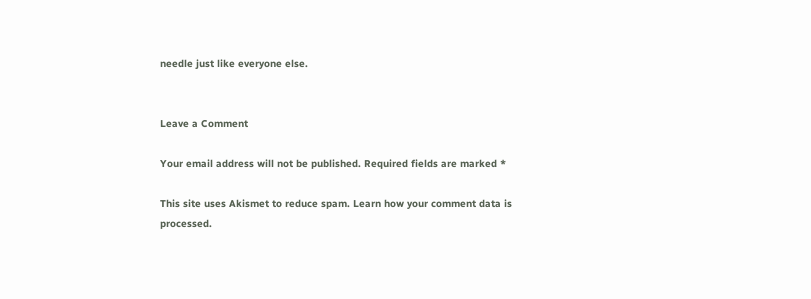needle just like everyone else.


Leave a Comment

Your email address will not be published. Required fields are marked *

This site uses Akismet to reduce spam. Learn how your comment data is processed.